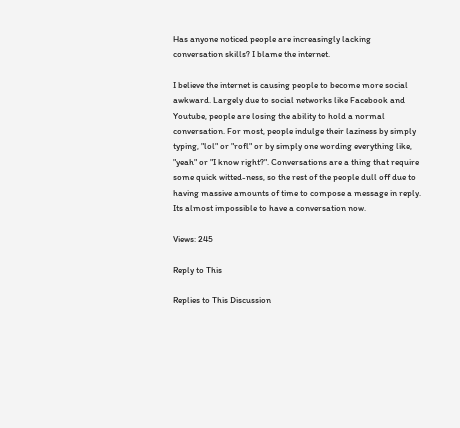Has anyone noticed people are increasingly lacking conversation skills? I blame the internet.

I believe the internet is causing people to become more social awkward. Largely due to social networks like Facebook and Youtube, people are losing the ability to hold a normal conversation. For most, people indulge their laziness by simply typing, "lol" or "rofl" or by simply one wording everything like, "yeah" or "I know right?". Conversations are a thing that require some quick witted-ness, so the rest of the people dull off due to having massive amounts of time to compose a message in reply. Its almost impossible to have a conversation now.

Views: 245

Reply to This

Replies to This Discussion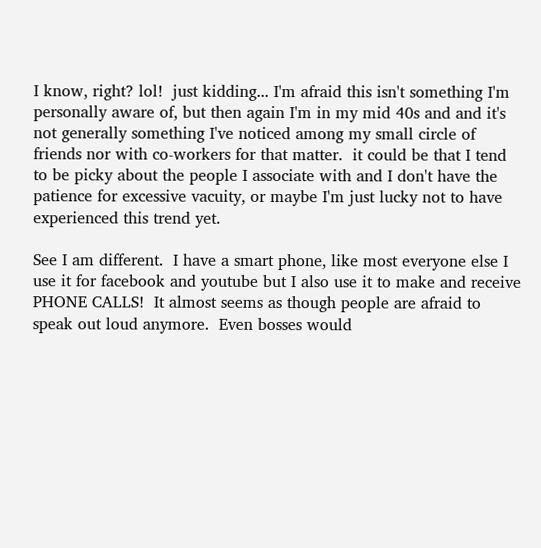I know, right? lol!  just kidding... I'm afraid this isn't something I'm personally aware of, but then again I'm in my mid 40s and and it's not generally something I've noticed among my small circle of friends nor with co-workers for that matter.  it could be that I tend to be picky about the people I associate with and I don't have the patience for excessive vacuity, or maybe I'm just lucky not to have experienced this trend yet.

See I am different.  I have a smart phone, like most everyone else I use it for facebook and youtube but I also use it to make and receive PHONE CALLS!  It almost seems as though people are afraid to speak out loud anymore.  Even bosses would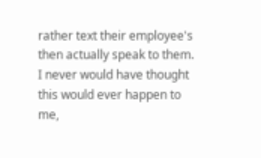rather text their employee's then actually speak to them.  I never would have thought this would ever happen to me,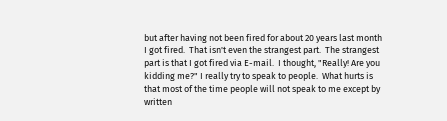but after having not been fired for about 20 years last month I got fired.  That isn't even the strangest part.  The strangest part is that I got fired via E-mail.  I thought, "Really! Are you kidding me?" I really try to speak to people.  What hurts is that most of the time people will not speak to me except by written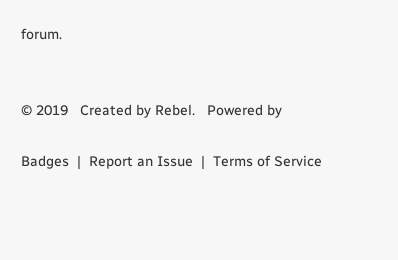forum.


© 2019   Created by Rebel.   Powered by

Badges  |  Report an Issue  |  Terms of Service